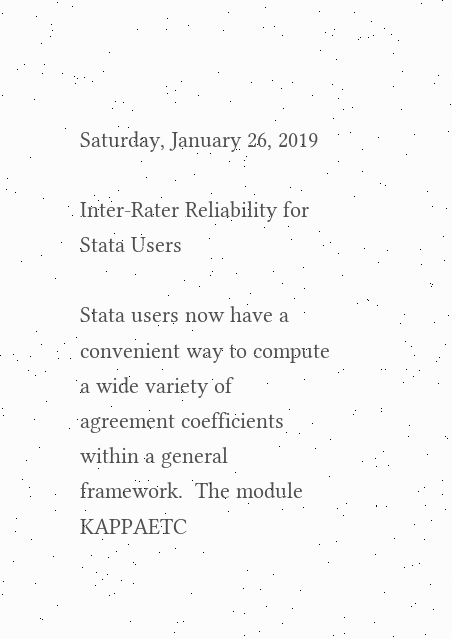Saturday, January 26, 2019

Inter-Rater Reliability for Stata Users

Stata users now have a convenient way to compute a wide variety of agreement coefficients within a general framework.  The module KAPPAETC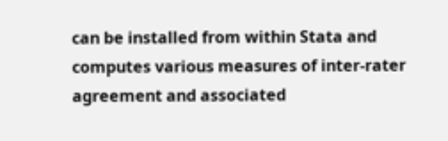can be installed from within Stata and computes various measures of inter-rater agreement and associated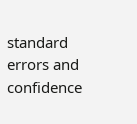standard errors and confidence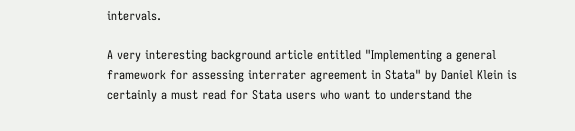intervals.

A very interesting background article entitled "Implementing a general framework for assessing interrater agreement in Stata" by Daniel Klein is certainly a must read for Stata users who want to understand the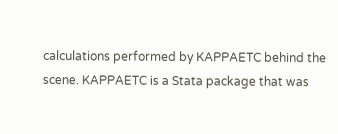calculations performed by KAPPAETC behind the scene. KAPPAETC is a Stata package that was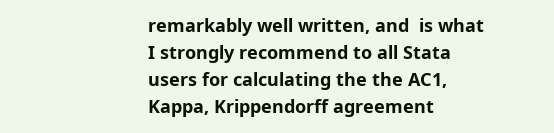remarkably well written, and  is what I strongly recommend to all Stata users for calculating the the AC1, Kappa, Krippendorff agreement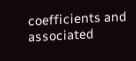coefficients and associated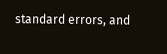standard errors, and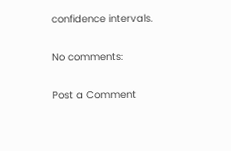confidence intervals.

No comments:

Post a Comment